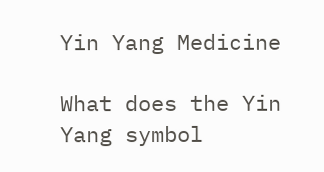Yin Yang Medicine

What does the Yin Yang symbol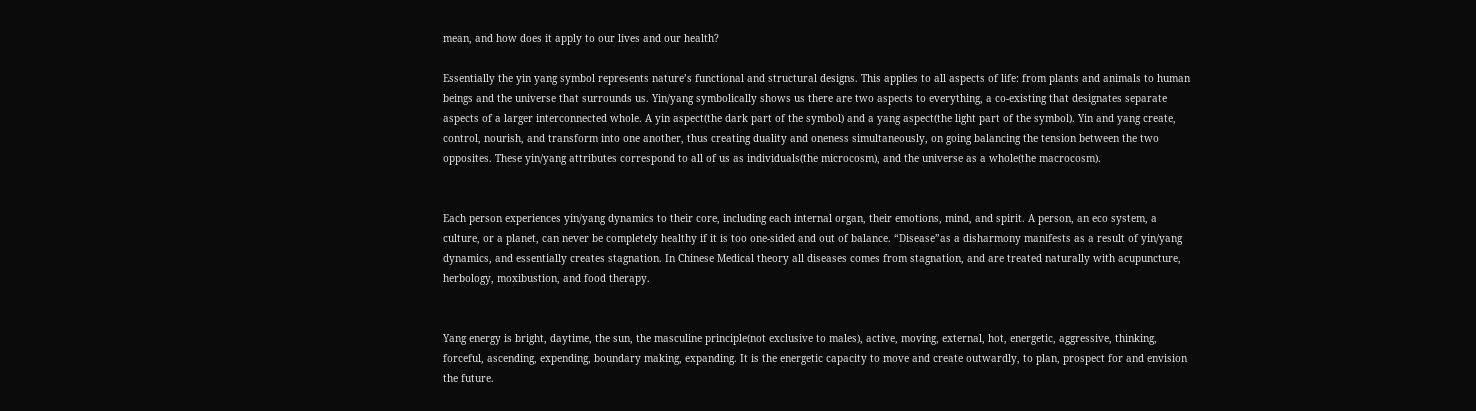mean, and how does it apply to our lives and our health?

Essentially the yin yang symbol represents nature’s functional and structural designs. This applies to all aspects of life: from plants and animals to human beings and the universe that surrounds us. Yin/yang symbolically shows us there are two aspects to everything, a co-existing that designates separate aspects of a larger interconnected whole. A yin aspect(the dark part of the symbol) and a yang aspect(the light part of the symbol). Yin and yang create, control, nourish, and transform into one another, thus creating duality and oneness simultaneously, on going balancing the tension between the two opposites. These yin/yang attributes correspond to all of us as individuals(the microcosm), and the universe as a whole(the macrocosm).


Each person experiences yin/yang dynamics to their core, including each internal organ, their emotions, mind, and spirit. A person, an eco system, a culture, or a planet, can never be completely healthy if it is too one-sided and out of balance. “Disease”as a disharmony manifests as a result of yin/yang dynamics, and essentially creates stagnation. In Chinese Medical theory all diseases comes from stagnation, and are treated naturally with acupuncture, herbology, moxibustion, and food therapy.


Yang energy is bright, daytime, the sun, the masculine principle(not exclusive to males), active, moving, external, hot, energetic, aggressive, thinking, forceful, ascending, expending, boundary making, expanding. It is the energetic capacity to move and create outwardly, to plan, prospect for and envision the future.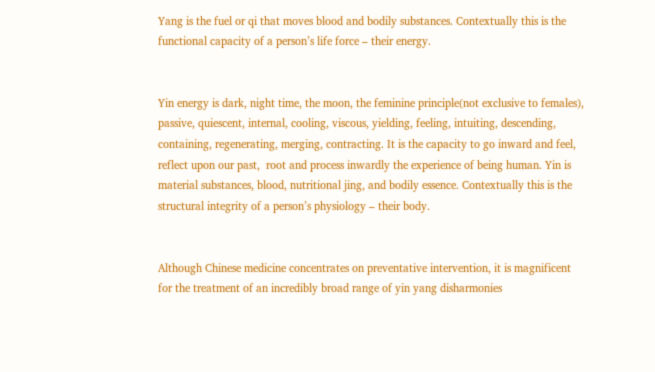Yang is the fuel or qi that moves blood and bodily substances. Contextually this is the functional capacity of a person’s life force – their energy.


Yin energy is dark, night time, the moon, the feminine principle(not exclusive to females), passive, quiescent, internal, cooling, viscous, yielding, feeling, intuiting, descending, containing, regenerating, merging, contracting. It is the capacity to go inward and feel, reflect upon our past,  root and process inwardly the experience of being human. Yin is material substances, blood, nutritional jing, and bodily essence. Contextually this is the structural integrity of a person’s physiology – their body.


Although Chinese medicine concentrates on preventative intervention, it is magnificent for the treatment of an incredibly broad range of yin yang disharmonies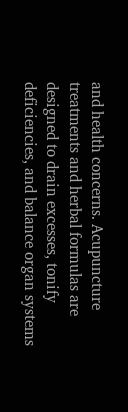and health concerns. Acupuncture treatments and herbal formulas are designed to drain excesses, tonify deficiencies, and balance organ systems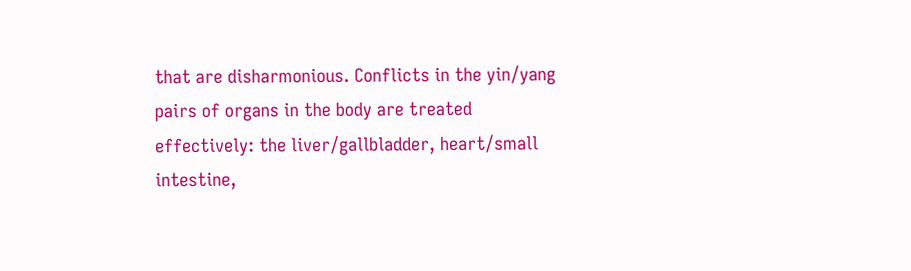that are disharmonious. Conflicts in the yin/yang pairs of organs in the body are treated effectively: the liver/gallbladder, heart/small intestine,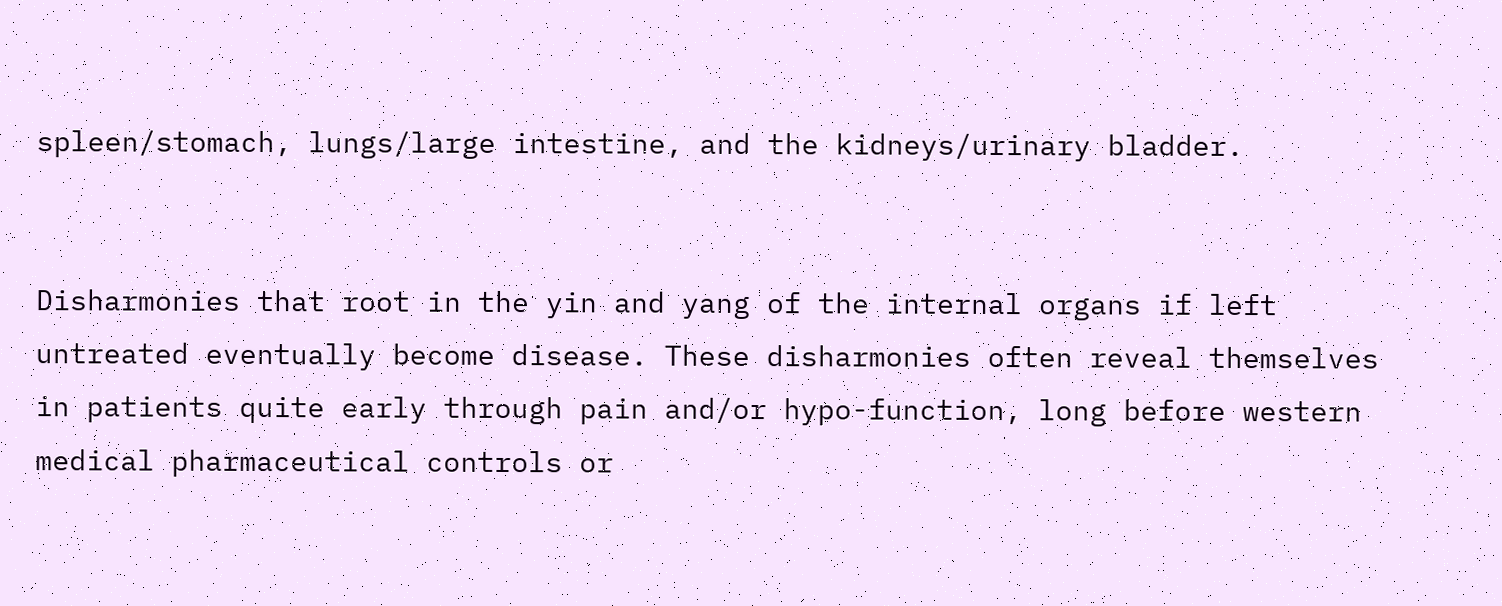spleen/stomach, lungs/large intestine, and the kidneys/urinary bladder.


Disharmonies that root in the yin and yang of the internal organs if left untreated eventually become disease. These disharmonies often reveal themselves in patients quite early through pain and/or hypo-function, long before western medical pharmaceutical controls or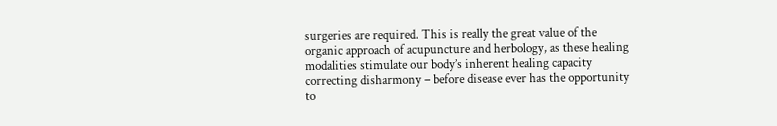surgeries are required. This is really the great value of the organic approach of acupuncture and herbology, as these healing modalities stimulate our body’s inherent healing capacity correcting disharmony – before disease ever has the opportunity to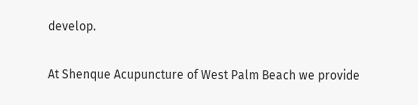develop.

At Shenque Acupuncture of West Palm Beach we provide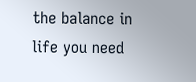the balance in life you need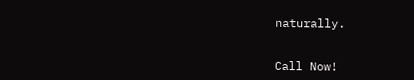naturally.


Call Now!